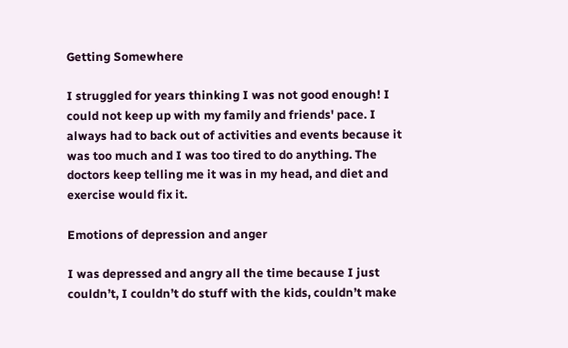Getting Somewhere

I struggled for years thinking I was not good enough! I could not keep up with my family and friends' pace. I always had to back out of activities and events because it was too much and I was too tired to do anything. The doctors keep telling me it was in my head, and diet and exercise would fix it.

Emotions of depression and anger

I was depressed and angry all the time because I just couldn’t, I couldn’t do stuff with the kids, couldn’t make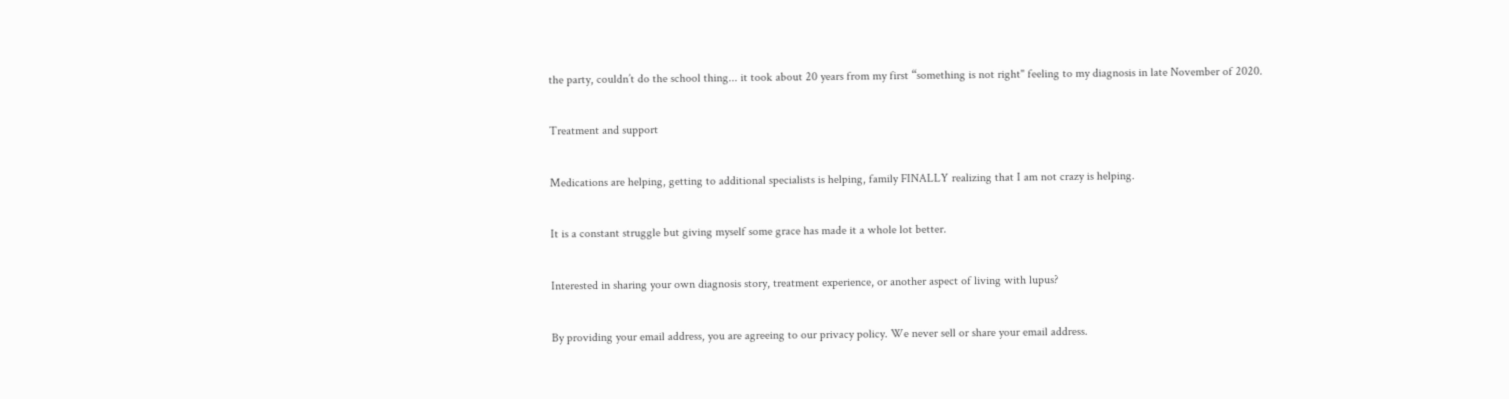the party, couldn’t do the school thing... it took about 20 years from my first “something is not right" feeling to my diagnosis in late November of 2020.

Treatment and support

Medications are helping, getting to additional specialists is helping, family FINALLY realizing that I am not crazy is helping.

It is a constant struggle but giving myself some grace has made it a whole lot better.

Interested in sharing your own diagnosis story, treatment experience, or another aspect of living with lupus?

By providing your email address, you are agreeing to our privacy policy. We never sell or share your email address.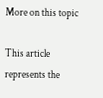More on this topic

This article represents the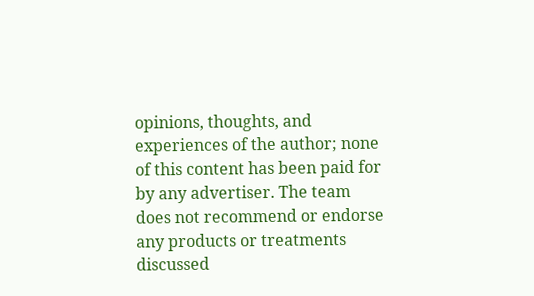opinions, thoughts, and experiences of the author; none of this content has been paid for by any advertiser. The team does not recommend or endorse any products or treatments discussed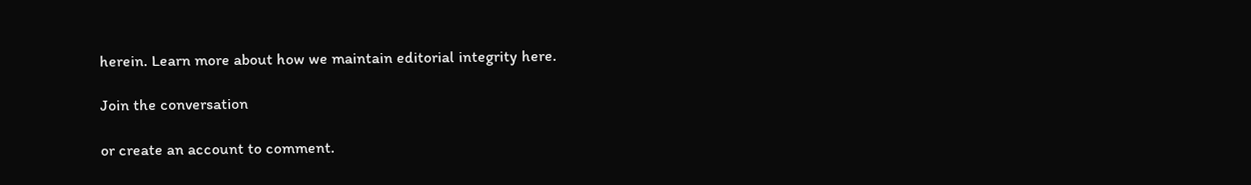herein. Learn more about how we maintain editorial integrity here.

Join the conversation

or create an account to comment.